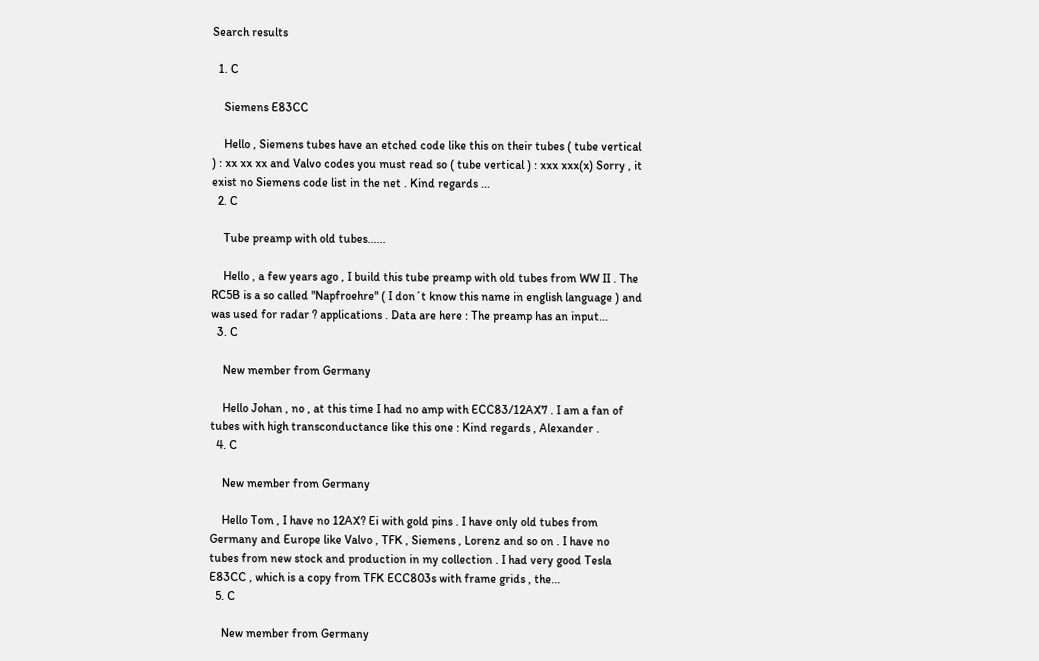Search results

  1. C

    Siemens E83CC

    Hello , Siemens tubes have an etched code like this on their tubes ( tube vertical ) : xx xx xx and Valvo codes you must read so ( tube vertical ) : xxx xxx(x) Sorry , it exist no Siemens code list in the net . Kind regards ...
  2. C

    Tube preamp with old tubes......

    Hello , a few years ago , I build this tube preamp with old tubes from WW II . The RC5B is a so called "Napfroehre" ( I don´t know this name in english language ) and was used for radar ? applications . Data are here : The preamp has an input...
  3. C

    New member from Germany

    Hello Johan , no , at this time I had no amp with ECC83/12AX7 . I am a fan of tubes with high transconductance like this one : Kind regards , Alexander .
  4. C

    New member from Germany

    Hello Tom , I have no 12AX? Ei with gold pins . I have only old tubes from Germany and Europe like Valvo , TFK , Siemens , Lorenz and so on . I have no tubes from new stock and production in my collection . I had very good Tesla E83CC , which is a copy from TFK ECC803s with frame grids , the...
  5. C

    New member from Germany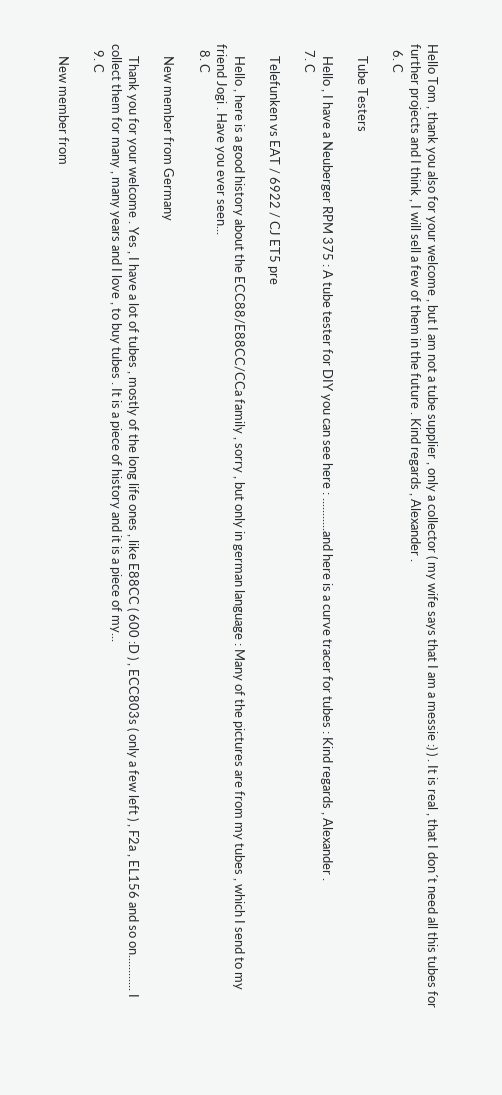Hello Tom , thank you also for your welcome , but I am not a tube supplier , only a collector ( my wife says that I am a messie :) ) . It is real , that I don´t need all this tubes for further projects and I think , I will sell a few of them in the future . Kind regards , Alexander .
  6. C

    Tube Testers

    Hello , I have a Neuberger RPM 375 : A tube tester for DIY you can see here : ...........and here is a curve tracer for tubes : Kind regards , Alexander .
  7. C

    Telefunken vs EAT / 6922 / CJ ET5 pre

    Hello , here is a good history about the ECC88/E88CC/CCa family , sorry , but only in german language : Many of the pictures are from my tubes , which I send to my friend Jogi . Have you ever seen...
  8. C

    New member from Germany

    Thank you for your welcome . Yes , I have a lot of tubes , mostly of the long life ones , like E88CC ( 600 :D ) , ECC803s ( only a few left ) , F2a , EL156 and so on............ I collect them for many , many years and I love , to buy tubes . It is a piece of history and it is a piece of my...
  9. C

    New member from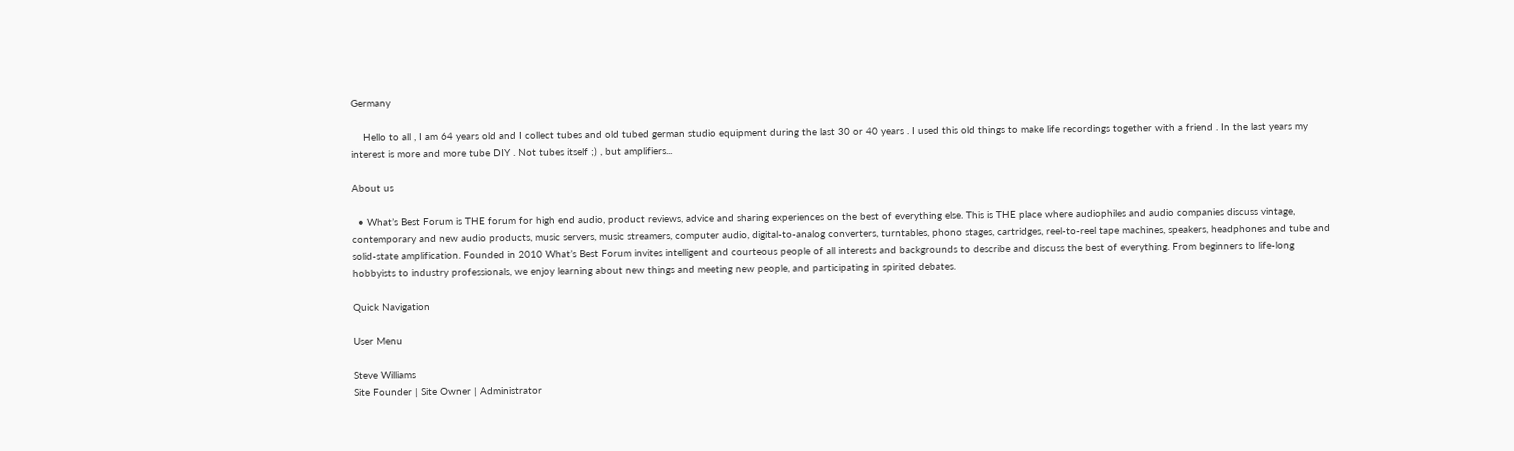Germany

    Hello to all , I am 64 years old and I collect tubes and old tubed german studio equipment during the last 30 or 40 years . I used this old things to make life recordings together with a friend . In the last years my interest is more and more tube DIY . Not tubes itself ;) , but amplifiers...

About us

  • What’s Best Forum is THE forum for high end audio, product reviews, advice and sharing experiences on the best of everything else. This is THE place where audiophiles and audio companies discuss vintage, contemporary and new audio products, music servers, music streamers, computer audio, digital-to-analog converters, turntables, phono stages, cartridges, reel-to-reel tape machines, speakers, headphones and tube and solid-state amplification. Founded in 2010 What’s Best Forum invites intelligent and courteous people of all interests and backgrounds to describe and discuss the best of everything. From beginners to life-long hobbyists to industry professionals, we enjoy learning about new things and meeting new people, and participating in spirited debates.

Quick Navigation

User Menu

Steve Williams
Site Founder | Site Owner | Administrator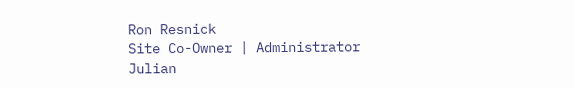Ron Resnick
Site Co-Owner | Administrator
Julian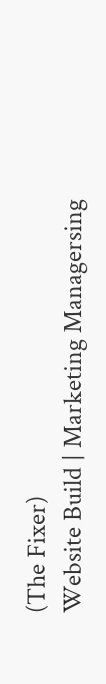(The Fixer)
Website Build | Marketing Managersing